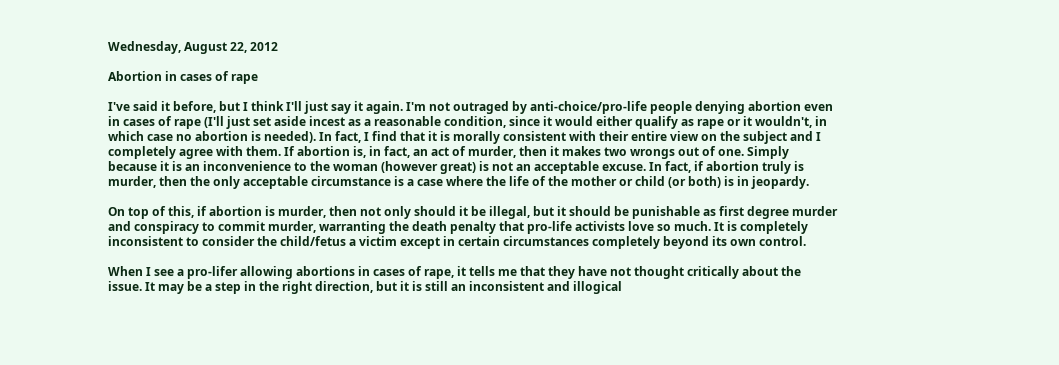Wednesday, August 22, 2012

Abortion in cases of rape

I've said it before, but I think I'll just say it again. I'm not outraged by anti-choice/pro-life people denying abortion even in cases of rape (I'll just set aside incest as a reasonable condition, since it would either qualify as rape or it wouldn't, in which case no abortion is needed). In fact, I find that it is morally consistent with their entire view on the subject and I completely agree with them. If abortion is, in fact, an act of murder, then it makes two wrongs out of one. Simply because it is an inconvenience to the woman (however great) is not an acceptable excuse. In fact, if abortion truly is murder, then the only acceptable circumstance is a case where the life of the mother or child (or both) is in jeopardy.

On top of this, if abortion is murder, then not only should it be illegal, but it should be punishable as first degree murder and conspiracy to commit murder, warranting the death penalty that pro-life activists love so much. It is completely inconsistent to consider the child/fetus a victim except in certain circumstances completely beyond its own control.

When I see a pro-lifer allowing abortions in cases of rape, it tells me that they have not thought critically about the issue. It may be a step in the right direction, but it is still an inconsistent and illogical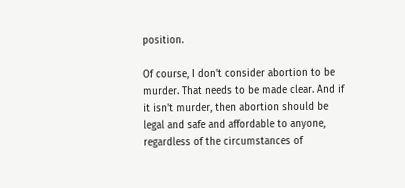position.

Of course, I don't consider abortion to be murder. That needs to be made clear. And if it isn't murder, then abortion should be legal and safe and affordable to anyone, regardless of the circumstances of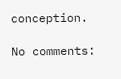conception.

No comments: